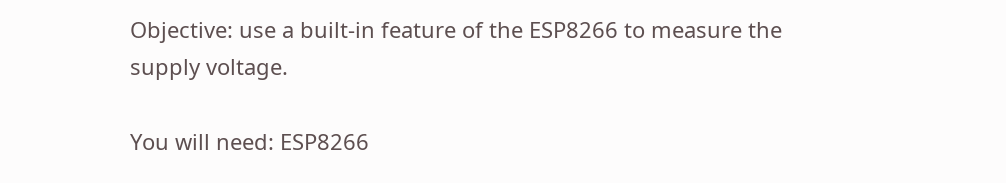Objective: use a built-in feature of the ESP8266 to measure the supply voltage.

You will need: ESP8266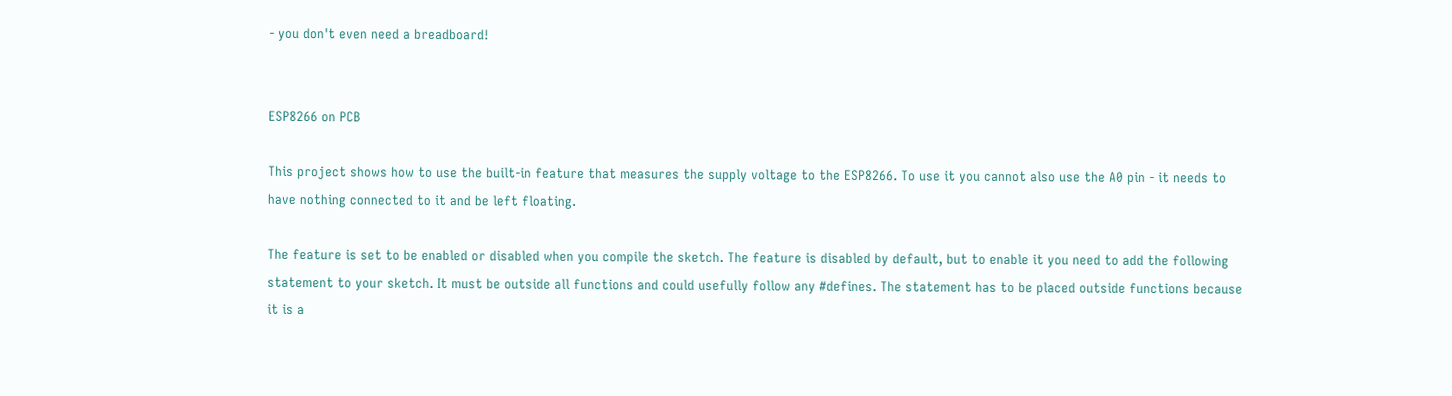- you don't even need a breadboard!


ESP8266 on PCB

This project shows how to use the built-in feature that measures the supply voltage to the ESP8266. To use it you cannot also use the A0 pin - it needs to have nothing connected to it and be left floating.

The feature is set to be enabled or disabled when you compile the sketch. The feature is disabled by default, but to enable it you need to add the following statement to your sketch. It must be outside all functions and could usefully follow any #defines. The statement has to be placed outside functions because it is a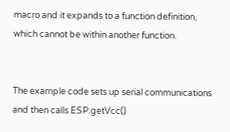macro and it expands to a function definition, which cannot be within another function.


The example code sets up serial communications and then calls ESP.getVcc()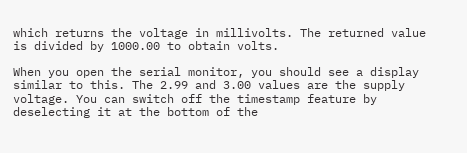which returns the voltage in millivolts. The returned value is divided by 1000.00 to obtain volts.

When you open the serial monitor, you should see a display similar to this. The 2.99 and 3.00 values are the supply voltage. You can switch off the timestamp feature by deselecting it at the bottom of the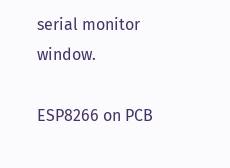serial monitor window.

ESP8266 on PCB